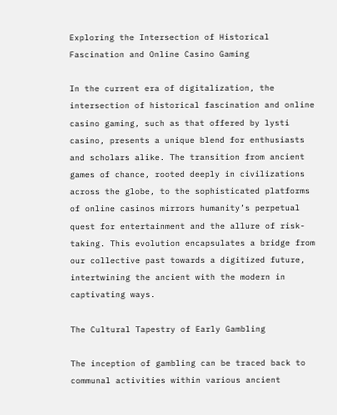Exploring the Intersection of Historical Fascination and Online Casino Gaming

In the current era of digitalization, the intersection of historical fascination and online casino gaming, such as that offered by lysti casino, presents a unique blend for enthusiasts and scholars alike. The transition from ancient games of chance, rooted deeply in civilizations across the globe, to the sophisticated platforms of online casinos mirrors humanity’s perpetual quest for entertainment and the allure of risk-taking. This evolution encapsulates a bridge from our collective past towards a digitized future, intertwining the ancient with the modern in captivating ways.

The Cultural Tapestry of Early Gambling

The inception of gambling can be traced back to communal activities within various ancient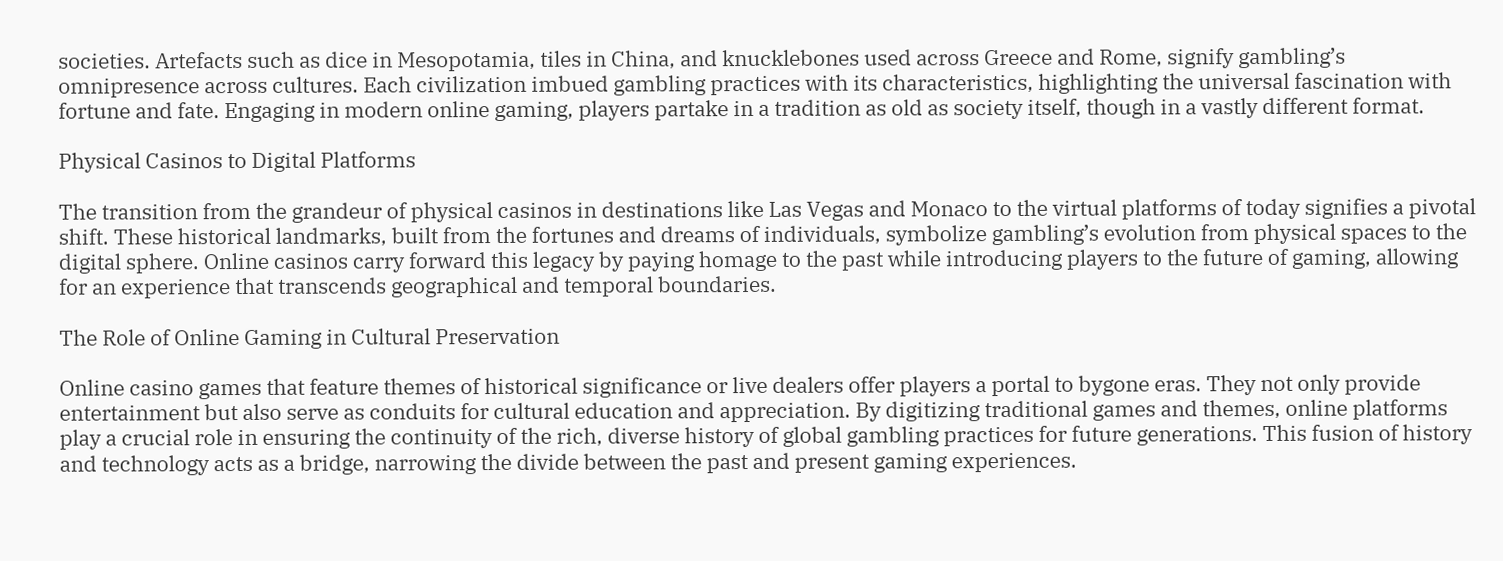societies. Artefacts such as dice in Mesopotamia, tiles in China, and knucklebones used across Greece and Rome, signify gambling’s omnipresence across cultures. Each civilization imbued gambling practices with its characteristics, highlighting the universal fascination with fortune and fate. Engaging in modern online gaming, players partake in a tradition as old as society itself, though in a vastly different format.

Physical Casinos to Digital Platforms

The transition from the grandeur of physical casinos in destinations like Las Vegas and Monaco to the virtual platforms of today signifies a pivotal shift. These historical landmarks, built from the fortunes and dreams of individuals, symbolize gambling’s evolution from physical spaces to the digital sphere. Online casinos carry forward this legacy by paying homage to the past while introducing players to the future of gaming, allowing for an experience that transcends geographical and temporal boundaries.

The Role of Online Gaming in Cultural Preservation

Online casino games that feature themes of historical significance or live dealers offer players a portal to bygone eras. They not only provide entertainment but also serve as conduits for cultural education and appreciation. By digitizing traditional games and themes, online platforms play a crucial role in ensuring the continuity of the rich, diverse history of global gambling practices for future generations. This fusion of history and technology acts as a bridge, narrowing the divide between the past and present gaming experiences.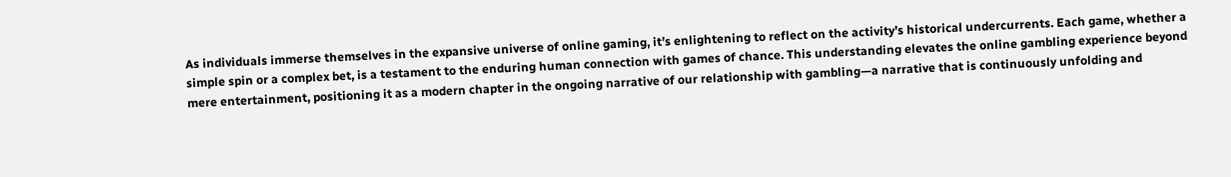As individuals immerse themselves in the expansive universe of online gaming, it’s enlightening to reflect on the activity’s historical undercurrents. Each game, whether a simple spin or a complex bet, is a testament to the enduring human connection with games of chance. This understanding elevates the online gambling experience beyond mere entertainment, positioning it as a modern chapter in the ongoing narrative of our relationship with gambling—a narrative that is continuously unfolding and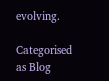evolving.

Categorised as Blog